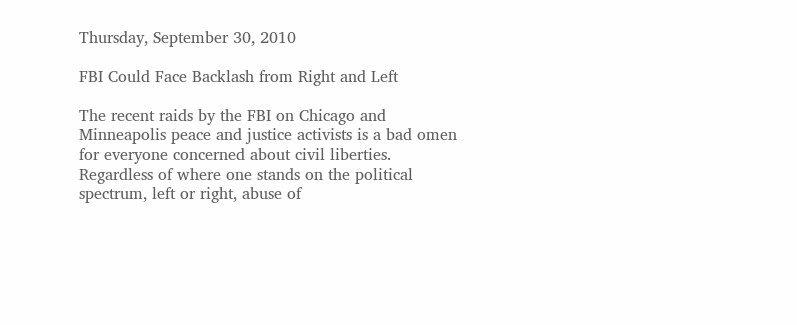Thursday, September 30, 2010

FBI Could Face Backlash from Right and Left

The recent raids by the FBI on Chicago and Minneapolis peace and justice activists is a bad omen for everyone concerned about civil liberties. Regardless of where one stands on the political spectrum, left or right, abuse of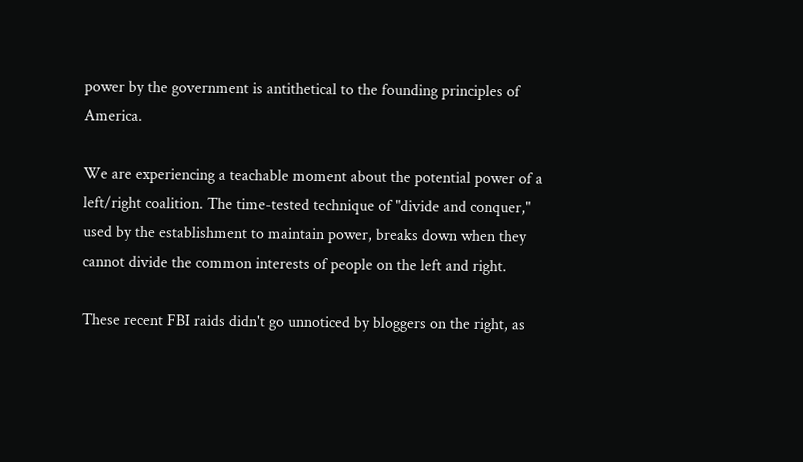power by the government is antithetical to the founding principles of America.

We are experiencing a teachable moment about the potential power of a left/right coalition. The time-tested technique of "divide and conquer," used by the establishment to maintain power, breaks down when they cannot divide the common interests of people on the left and right.

These recent FBI raids didn't go unnoticed by bloggers on the right, as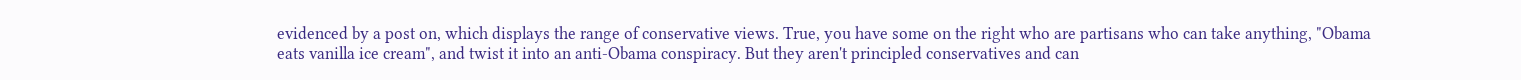evidenced by a post on, which displays the range of conservative views. True, you have some on the right who are partisans who can take anything, "Obama eats vanilla ice cream", and twist it into an anti-Obama conspiracy. But they aren't principled conservatives and can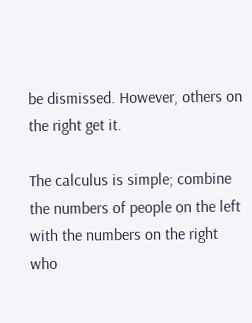be dismissed. However, others on the right get it.

The calculus is simple; combine the numbers of people on the left with the numbers on the right who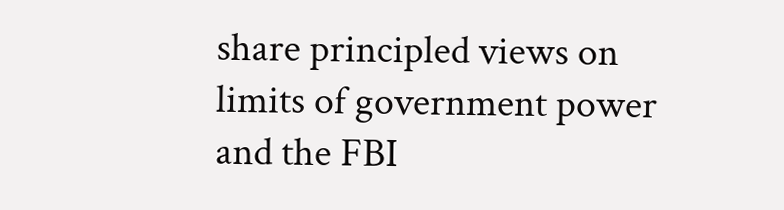share principled views on limits of government power and the FBI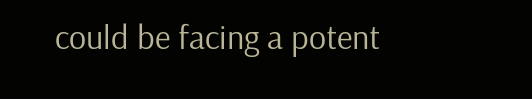could be facing a potent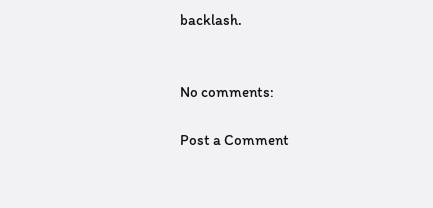backlash.


No comments:

Post a Comment